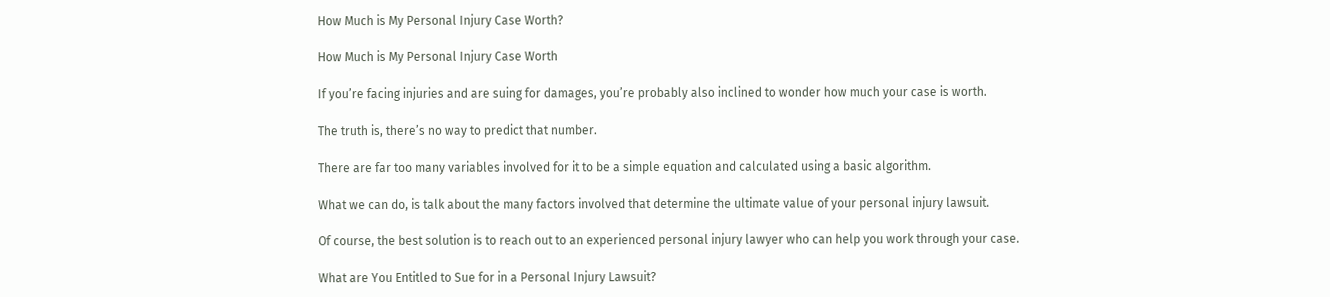How Much is My Personal Injury Case Worth?

How Much is My Personal Injury Case Worth

If you’re facing injuries and are suing for damages, you’re probably also inclined to wonder how much your case is worth.

The truth is, there’s no way to predict that number.

There are far too many variables involved for it to be a simple equation and calculated using a basic algorithm.

What we can do, is talk about the many factors involved that determine the ultimate value of your personal injury lawsuit.

Of course, the best solution is to reach out to an experienced personal injury lawyer who can help you work through your case.

What are You Entitled to Sue for in a Personal Injury Lawsuit?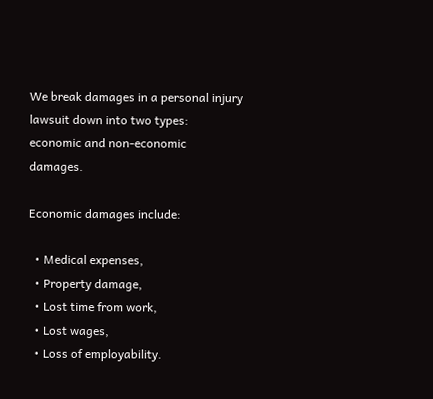We break damages in a personal injury lawsuit down into two types: economic and non-economic damages.

Economic damages include:

  • Medical expenses,
  • Property damage,
  • Lost time from work,
  • Lost wages,
  • Loss of employability.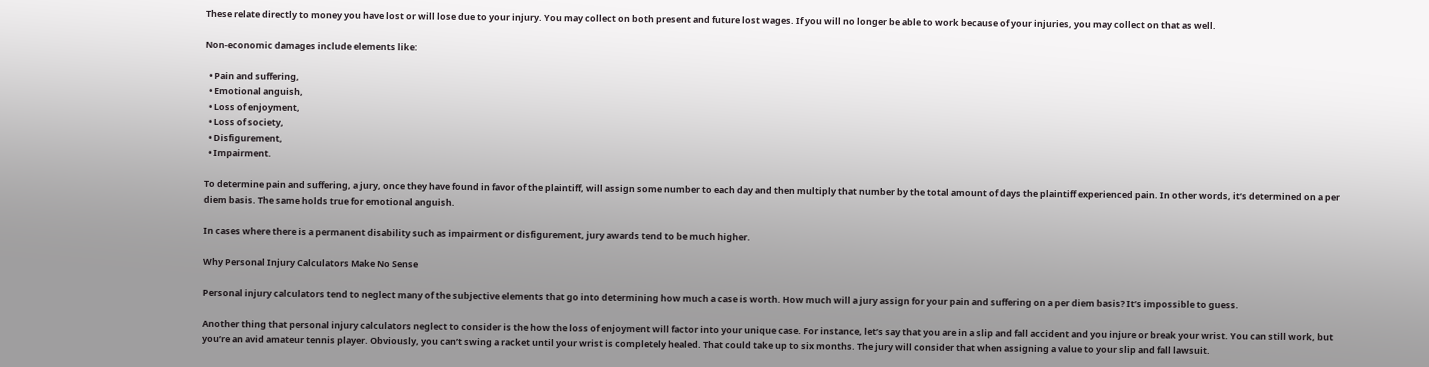These relate directly to money you have lost or will lose due to your injury. You may collect on both present and future lost wages. If you will no longer be able to work because of your injuries, you may collect on that as well.

Non-economic damages include elements like:

  • Pain and suffering,
  • Emotional anguish,
  • Loss of enjoyment,
  • Loss of society,
  • Disfigurement,
  • Impairment.

To determine pain and suffering, a jury, once they have found in favor of the plaintiff, will assign some number to each day and then multiply that number by the total amount of days the plaintiff experienced pain. In other words, it’s determined on a per diem basis. The same holds true for emotional anguish.

In cases where there is a permanent disability such as impairment or disfigurement, jury awards tend to be much higher.

Why Personal Injury Calculators Make No Sense

Personal injury calculators tend to neglect many of the subjective elements that go into determining how much a case is worth. How much will a jury assign for your pain and suffering on a per diem basis? It’s impossible to guess.

Another thing that personal injury calculators neglect to consider is the how the loss of enjoyment will factor into your unique case. For instance, let’s say that you are in a slip and fall accident and you injure or break your wrist. You can still work, but you’re an avid amateur tennis player. Obviously, you can’t swing a racket until your wrist is completely healed. That could take up to six months. The jury will consider that when assigning a value to your slip and fall lawsuit.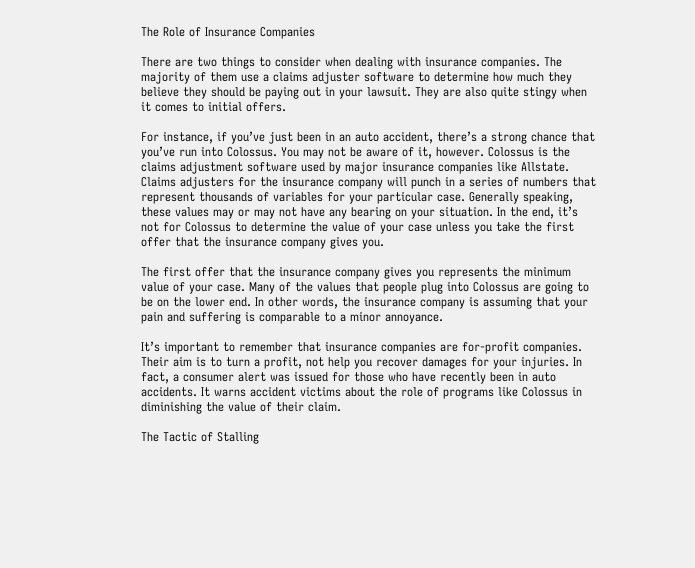The Role of Insurance Companies

There are two things to consider when dealing with insurance companies. The majority of them use a claims adjuster software to determine how much they believe they should be paying out in your lawsuit. They are also quite stingy when it comes to initial offers.

For instance, if you’ve just been in an auto accident, there’s a strong chance that you’ve run into Colossus. You may not be aware of it, however. Colossus is the claims adjustment software used by major insurance companies like Allstate. Claims adjusters for the insurance company will punch in a series of numbers that represent thousands of variables for your particular case. Generally speaking, these values may or may not have any bearing on your situation. In the end, it’s not for Colossus to determine the value of your case unless you take the first offer that the insurance company gives you.

The first offer that the insurance company gives you represents the minimum value of your case. Many of the values that people plug into Colossus are going to be on the lower end. In other words, the insurance company is assuming that your pain and suffering is comparable to a minor annoyance.

It’s important to remember that insurance companies are for-profit companies. Their aim is to turn a profit, not help you recover damages for your injuries. In fact, a consumer alert was issued for those who have recently been in auto accidents. It warns accident victims about the role of programs like Colossus in diminishing the value of their claim.

The Tactic of Stalling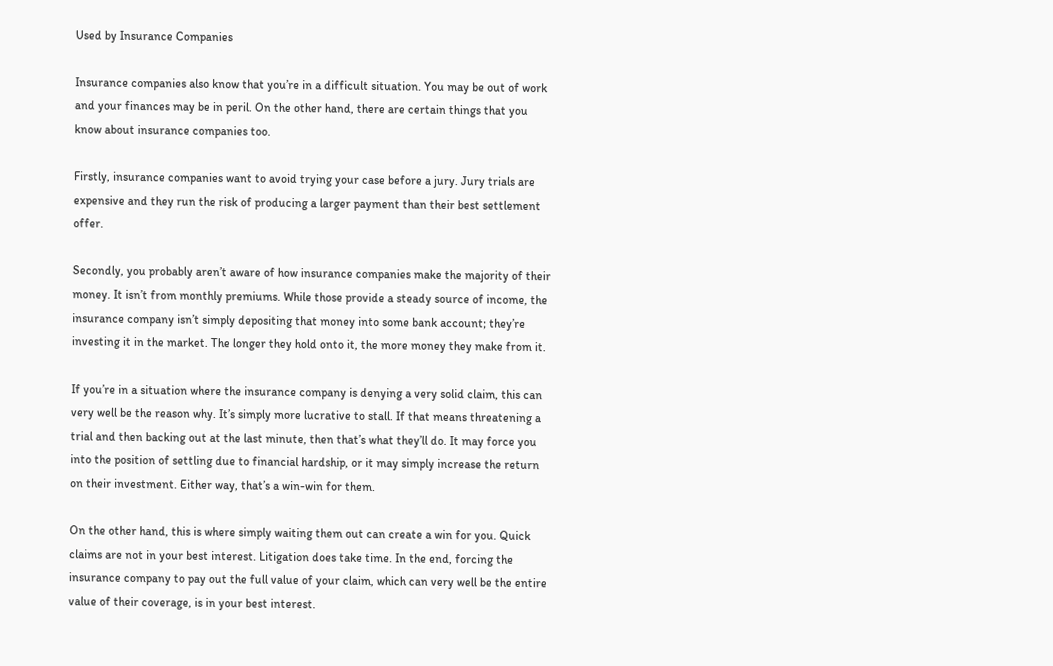Used by Insurance Companies

Insurance companies also know that you’re in a difficult situation. You may be out of work and your finances may be in peril. On the other hand, there are certain things that you know about insurance companies too.

Firstly, insurance companies want to avoid trying your case before a jury. Jury trials are expensive and they run the risk of producing a larger payment than their best settlement offer.

Secondly, you probably aren’t aware of how insurance companies make the majority of their money. It isn’t from monthly premiums. While those provide a steady source of income, the insurance company isn’t simply depositing that money into some bank account; they’re investing it in the market. The longer they hold onto it, the more money they make from it.

If you’re in a situation where the insurance company is denying a very solid claim, this can very well be the reason why. It’s simply more lucrative to stall. If that means threatening a trial and then backing out at the last minute, then that’s what they’ll do. It may force you into the position of settling due to financial hardship, or it may simply increase the return on their investment. Either way, that’s a win-win for them.

On the other hand, this is where simply waiting them out can create a win for you. Quick claims are not in your best interest. Litigation does take time. In the end, forcing the insurance company to pay out the full value of your claim, which can very well be the entire value of their coverage, is in your best interest.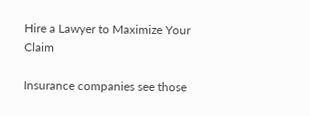Hire a Lawyer to Maximize Your Claim

Insurance companies see those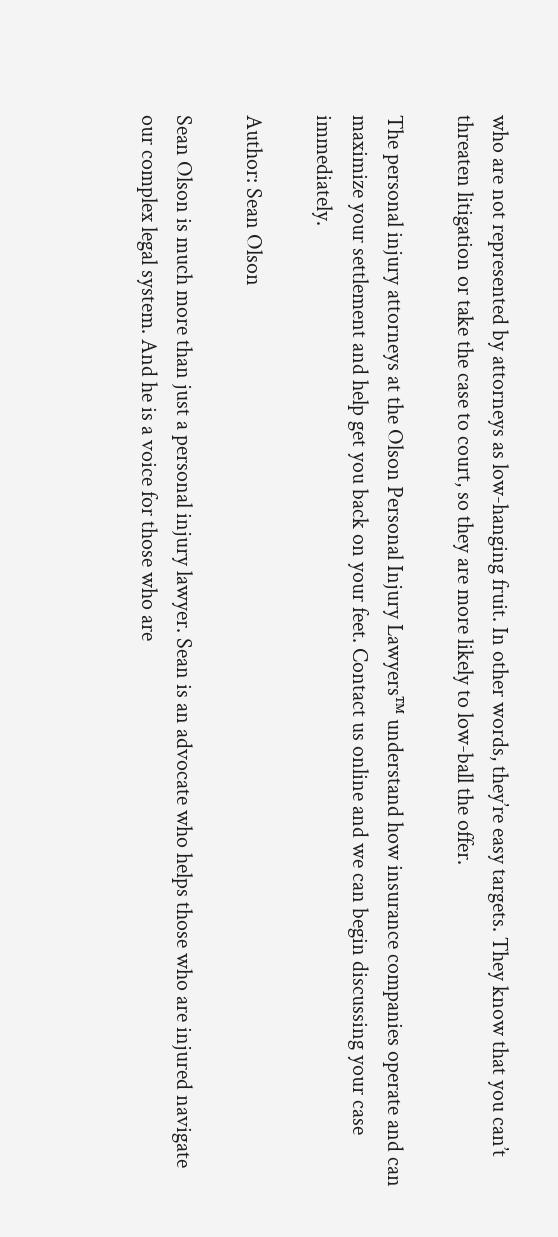who are not represented by attorneys as low-hanging fruit. In other words, they’re easy targets. They know that you can’t threaten litigation or take the case to court, so they are more likely to low-ball the offer.

The personal injury attorneys at the Olson Personal Injury Lawyers™ understand how insurance companies operate and can maximize your settlement and help get you back on your feet. Contact us online and we can begin discussing your case immediately.

Author: Sean Olson

Sean Olson is much more than just a personal injury lawyer. Sean is an advocate who helps those who are injured navigate our complex legal system. And he is a voice for those who are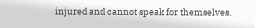injured and cannot speak for themselves.